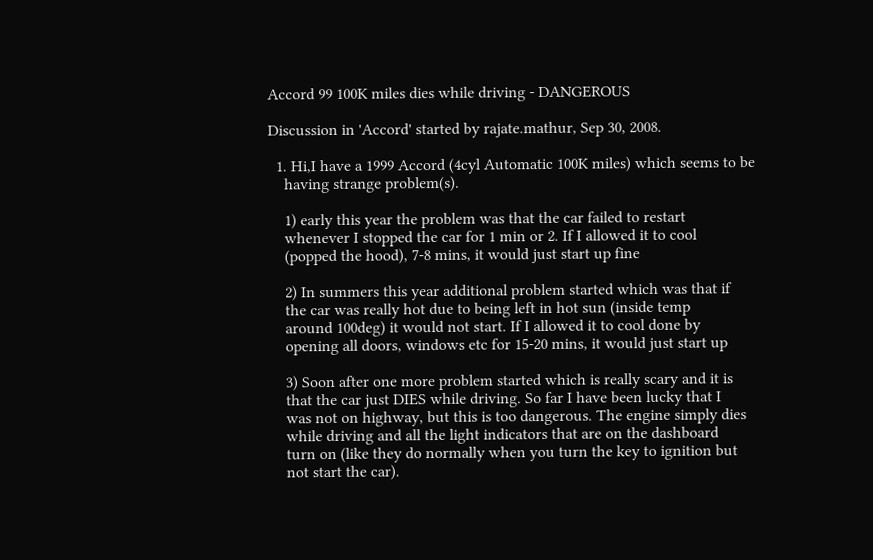Accord 99 100K miles dies while driving - DANGEROUS

Discussion in 'Accord' started by rajate.mathur, Sep 30, 2008.

  1. Hi,I have a 1999 Accord (4cyl Automatic 100K miles) which seems to be
    having strange problem(s).

    1) early this year the problem was that the car failed to restart
    whenever I stopped the car for 1 min or 2. If I allowed it to cool
    (popped the hood), 7-8 mins, it would just start up fine

    2) In summers this year additional problem started which was that if
    the car was really hot due to being left in hot sun (inside temp
    around 100deg) it would not start. If I allowed it to cool done by
    opening all doors, windows etc for 15-20 mins, it would just start up

    3) Soon after one more problem started which is really scary and it is
    that the car just DIES while driving. So far I have been lucky that I
    was not on highway, but this is too dangerous. The engine simply dies
    while driving and all the light indicators that are on the dashboard
    turn on (like they do normally when you turn the key to ignition but
    not start the car).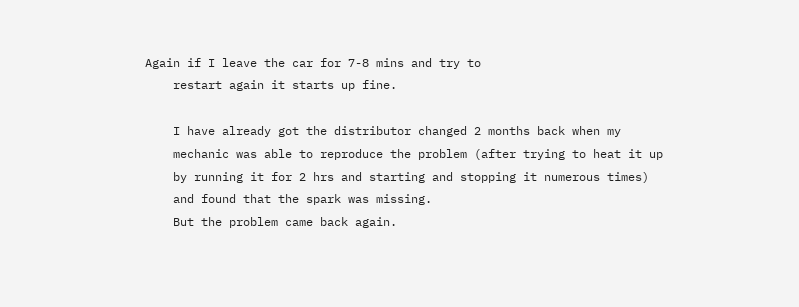Again if I leave the car for 7-8 mins and try to
    restart again it starts up fine.

    I have already got the distributor changed 2 months back when my
    mechanic was able to reproduce the problem (after trying to heat it up
    by running it for 2 hrs and starting and stopping it numerous times)
    and found that the spark was missing.
    But the problem came back again.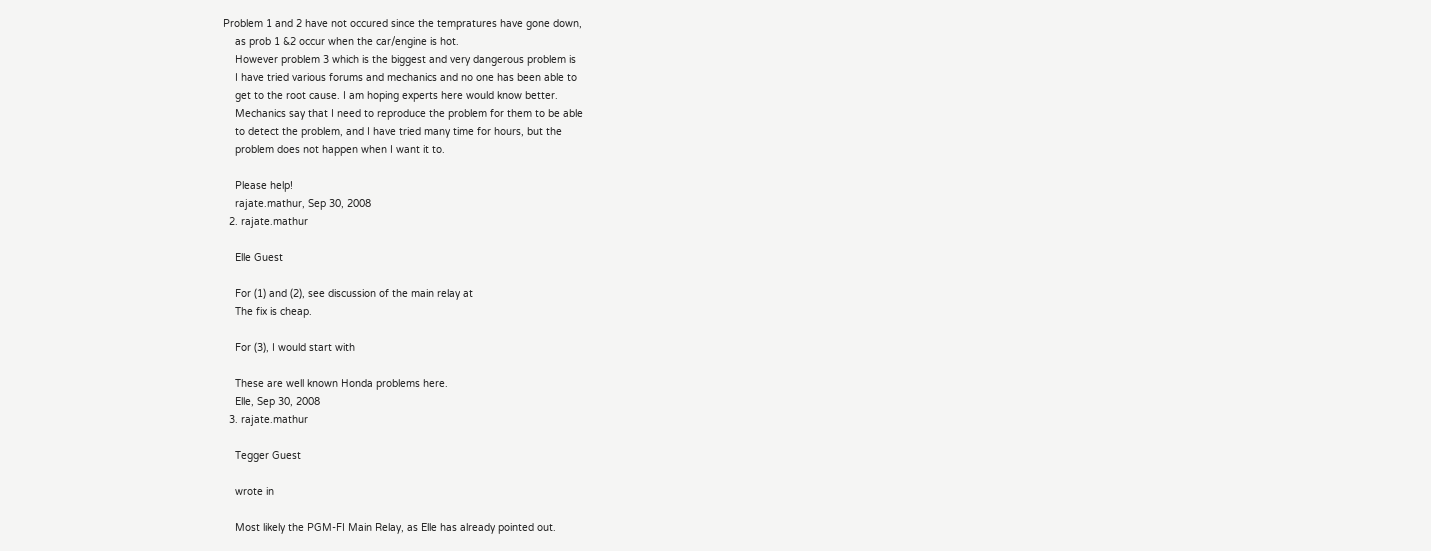Problem 1 and 2 have not occured since the tempratures have gone down,
    as prob 1 &2 occur when the car/engine is hot.
    However problem 3 which is the biggest and very dangerous problem is
    I have tried various forums and mechanics and no one has been able to
    get to the root cause. I am hoping experts here would know better.
    Mechanics say that I need to reproduce the problem for them to be able
    to detect the problem, and I have tried many time for hours, but the
    problem does not happen when I want it to.

    Please help!
    rajate.mathur, Sep 30, 2008
  2. rajate.mathur

    Elle Guest

    For (1) and (2), see discussion of the main relay at
    The fix is cheap.

    For (3), I would start with

    These are well known Honda problems here.
    Elle, Sep 30, 2008
  3. rajate.mathur

    Tegger Guest

    wrote in

    Most likely the PGM-FI Main Relay, as Elle has already pointed out.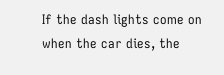If the dash lights come on when the car dies, the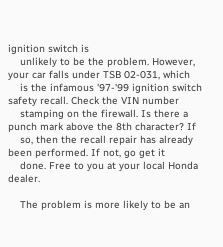ignition switch is
    unlikely to be the problem. However, your car falls under TSB 02-031, which
    is the infamous '97-'99 ignition switch safety recall. Check the VIN number
    stamping on the firewall. Is there a punch mark above the 8th character? If
    so, then the recall repair has already been performed. If not, go get it
    done. Free to you at your local Honda dealer.

    The problem is more likely to be an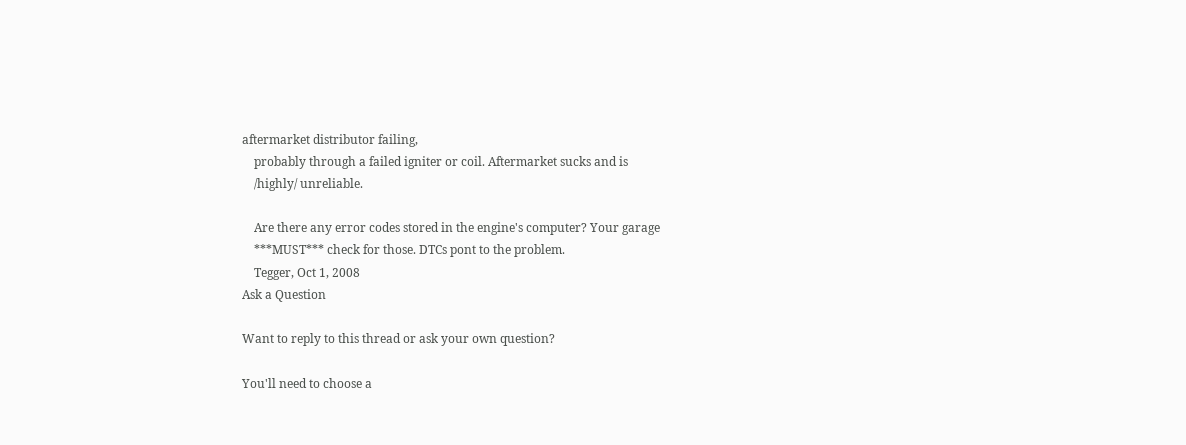aftermarket distributor failing,
    probably through a failed igniter or coil. Aftermarket sucks and is
    /highly/ unreliable.

    Are there any error codes stored in the engine's computer? Your garage
    ***MUST*** check for those. DTCs pont to the problem.
    Tegger, Oct 1, 2008
Ask a Question

Want to reply to this thread or ask your own question?

You'll need to choose a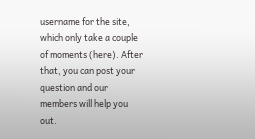username for the site, which only take a couple of moments (here). After that, you can post your question and our members will help you out.